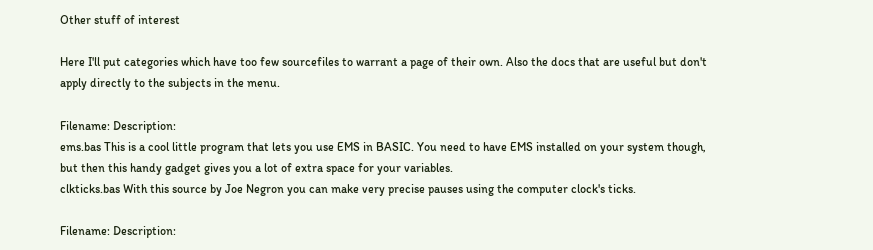Other stuff of interest

Here I'll put categories which have too few sourcefiles to warrant a page of their own. Also the docs that are useful but don't apply directly to the subjects in the menu.

Filename: Description:
ems.bas This is a cool little program that lets you use EMS in BASIC. You need to have EMS installed on your system though, but then this handy gadget gives you a lot of extra space for your variables.
clkticks.bas With this source by Joe Negron you can make very precise pauses using the computer clock's ticks.

Filename: Description: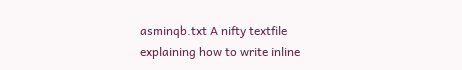asminqb.txt A nifty textfile explaining how to write inline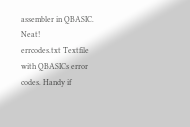assembler in QBASIC. Neat!
errcodes.txt Textfile with QBASICs error codes. Handy if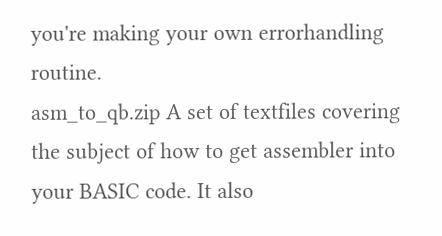you're making your own errorhandling routine.
asm_to_qb.zip A set of textfiles covering the subject of how to get assembler into your BASIC code. It also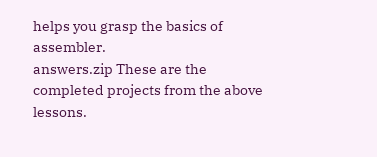helps you grasp the basics of assembler.
answers.zip These are the completed projects from the above lessons.